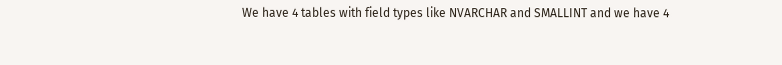We have 4 tables with field types like NVARCHAR and SMALLINT and we have 4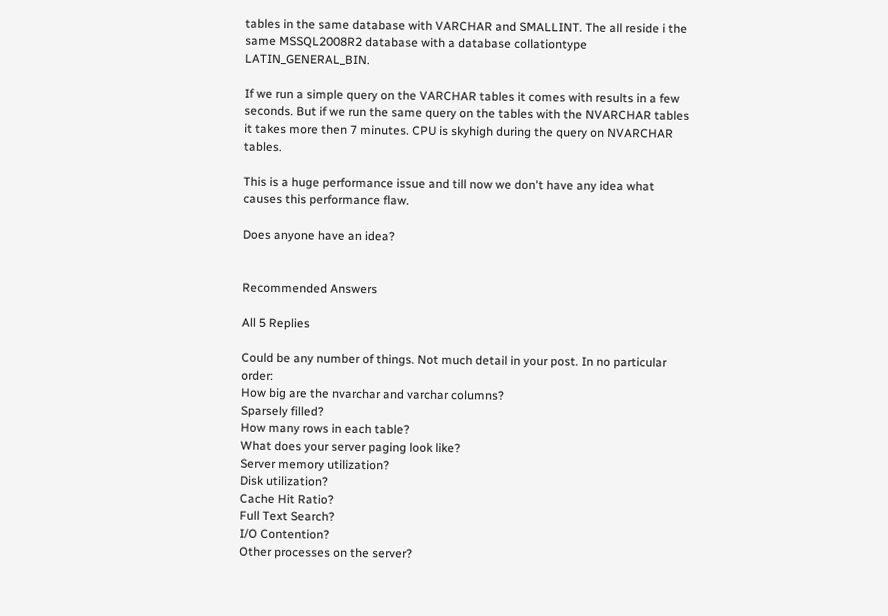tables in the same database with VARCHAR and SMALLINT. The all reside i the same MSSQL2008R2 database with a database collationtype LATIN_GENERAL_BIN.

If we run a simple query on the VARCHAR tables it comes with results in a few seconds. But if we run the same query on the tables with the NVARCHAR tables it takes more then 7 minutes. CPU is skyhigh during the query on NVARCHAR tables.

This is a huge performance issue and till now we don't have any idea what causes this performance flaw.

Does anyone have an idea?


Recommended Answers

All 5 Replies

Could be any number of things. Not much detail in your post. In no particular order:
How big are the nvarchar and varchar columns?
Sparsely filled?
How many rows in each table?
What does your server paging look like?
Server memory utilization?
Disk utilization?
Cache Hit Ratio?
Full Text Search?
I/O Contention?
Other processes on the server?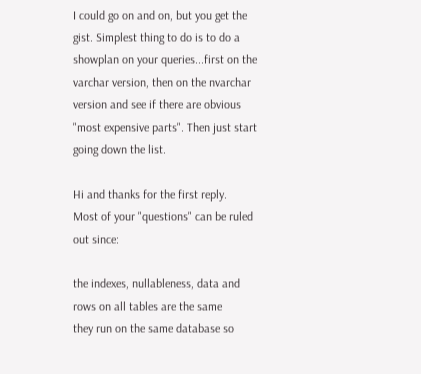I could go on and on, but you get the gist. Simplest thing to do is to do a showplan on your queries...first on the varchar version, then on the nvarchar version and see if there are obvious "most expensive parts". Then just start going down the list.

Hi and thanks for the first reply.
Most of your "questions" can be ruled out since:

the indexes, nullableness, data and rows on all tables are the same
they run on the same database so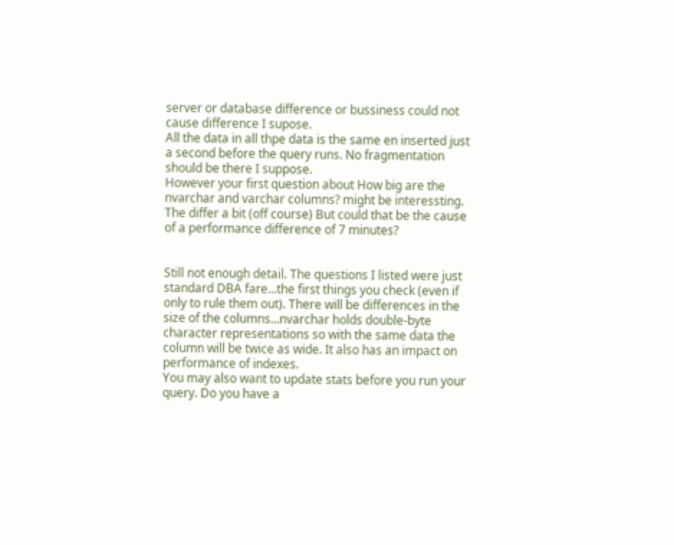server or database difference or bussiness could not cause difference I supose.
All the data in all thpe data is the same en inserted just a second before the query runs. No fragmentation should be there I suppose.
However your first question about How big are the nvarchar and varchar columns? might be interessting. The differ a bit (off course) But could that be the cause of a performance difference of 7 minutes?


Still not enough detail. The questions I listed were just standard DBA fare...the first things you check (even if only to rule them out). There will be differences in the size of the columns...nvarchar holds double-byte character representations so with the same data the column will be twice as wide. It also has an impact on performance of indexes.
You may also want to update stats before you run your query. Do you have a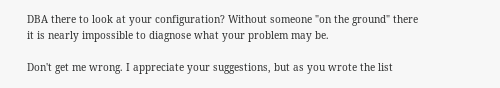DBA there to look at your configuration? Without someone "on the ground" there it is nearly impossible to diagnose what your problem may be.

Don't get me wrong. I appreciate your suggestions, but as you wrote the list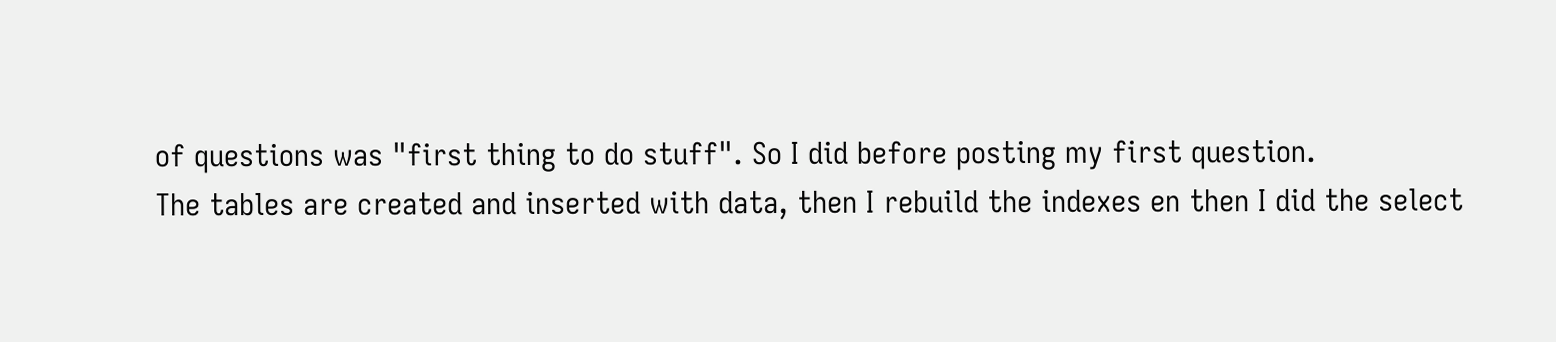of questions was "first thing to do stuff". So I did before posting my first question.
The tables are created and inserted with data, then I rebuild the indexes en then I did the select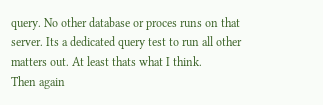query. No other database or proces runs on that server. Its a dedicated query test to run all other matters out. At least thats what I think.
Then again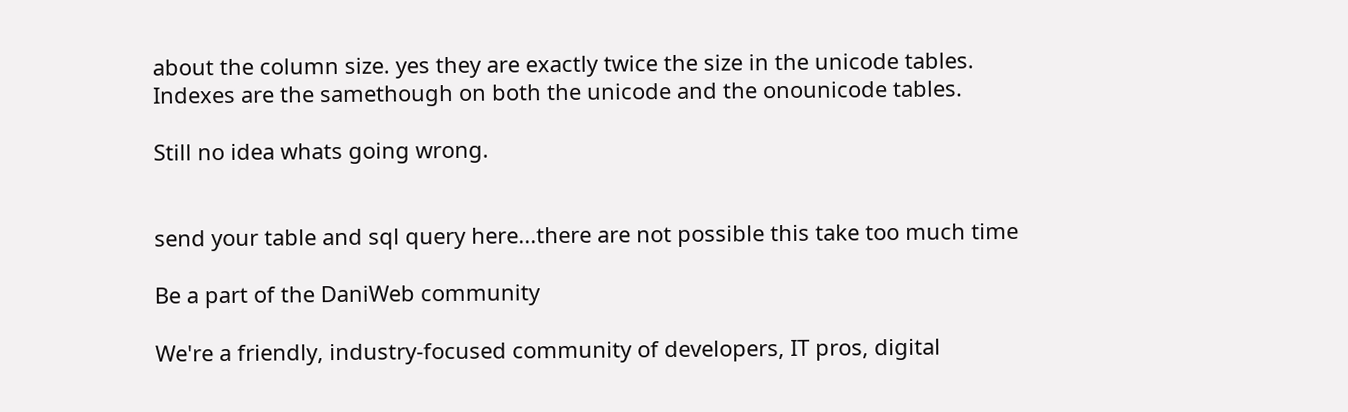about the column size. yes they are exactly twice the size in the unicode tables. Indexes are the samethough on both the unicode and the onounicode tables.

Still no idea whats going wrong.


send your table and sql query here...there are not possible this take too much time

Be a part of the DaniWeb community

We're a friendly, industry-focused community of developers, IT pros, digital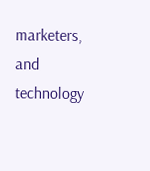marketers, and technology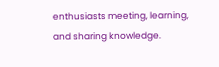enthusiasts meeting, learning, and sharing knowledge.